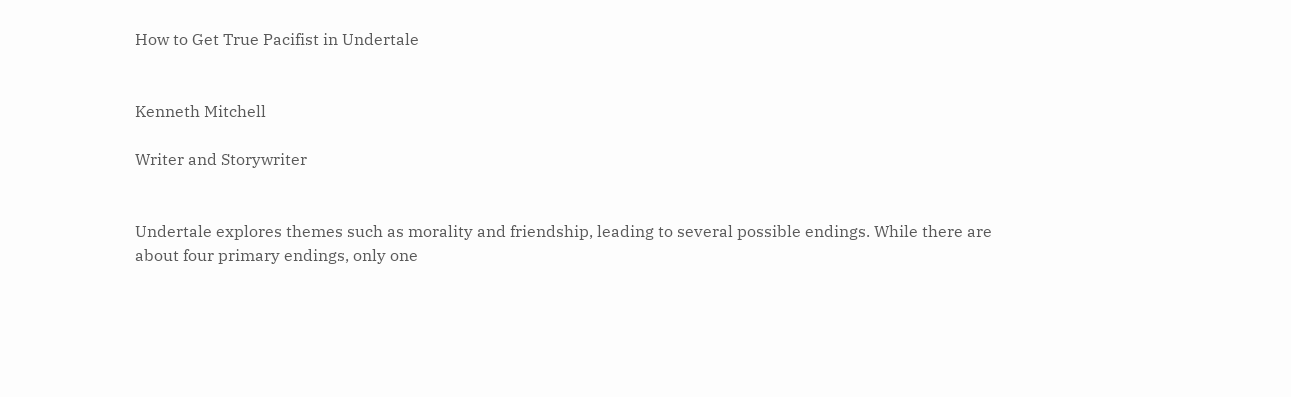How to Get True Pacifist in Undertale


Kenneth Mitchell

Writer and Storywriter


Undertale explores themes such as morality and friendship, leading to several possible endings. While there are about four primary endings, only one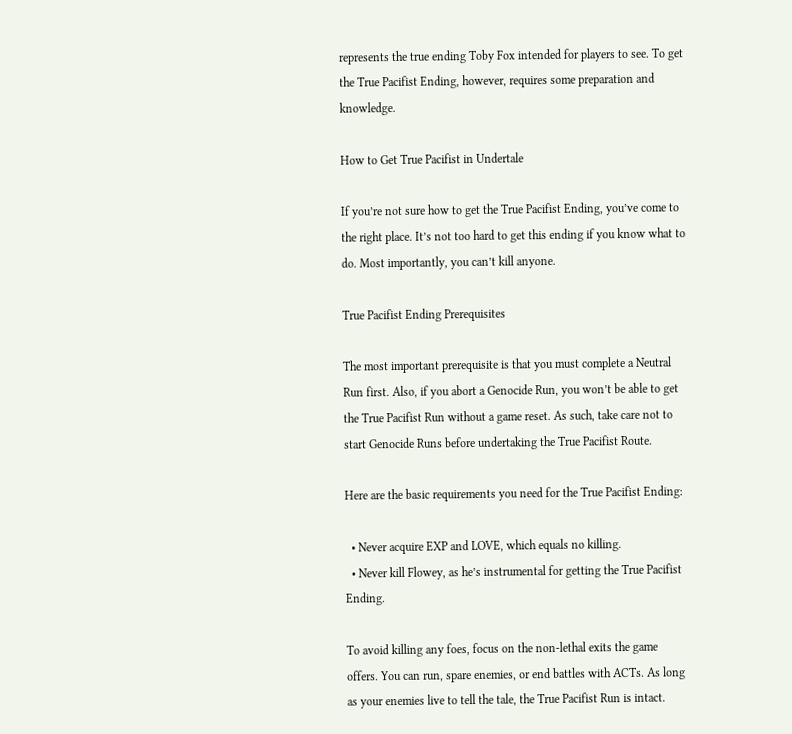represents the true ending Toby Fox intended for players to see. To get the True Pacifist Ending, however, requires some preparation and knowledge.

How to Get True Pacifist in Undertale

If you’re not sure how to get the True Pacifist Ending, you’ve come to the right place. It’s not too hard to get this ending if you know what to do. Most importantly, you can’t kill anyone.

True Pacifist Ending Prerequisites

The most important prerequisite is that you must complete a Neutral Run first. Also, if you abort a Genocide Run, you won’t be able to get the True Pacifist Run without a game reset. As such, take care not to start Genocide Runs before undertaking the True Pacifist Route.

Here are the basic requirements you need for the True Pacifist Ending:

  • Never acquire EXP and LOVE, which equals no killing.
  • Never kill Flowey, as he’s instrumental for getting the True Pacifist Ending.

To avoid killing any foes, focus on the non-lethal exits the game offers. You can run, spare enemies, or end battles with ACTs. As long as your enemies live to tell the tale, the True Pacifist Run is intact.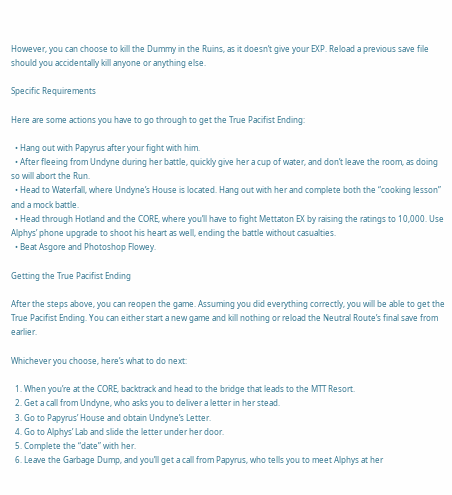However, you can choose to kill the Dummy in the Ruins, as it doesn’t give your EXP. Reload a previous save file should you accidentally kill anyone or anything else.

Specific Requirements

Here are some actions you have to go through to get the True Pacifist Ending:

  • Hang out with Papyrus after your fight with him.
  • After fleeing from Undyne during her battle, quickly give her a cup of water, and don’t leave the room, as doing so will abort the Run.
  • Head to Waterfall, where Undyne’s House is located. Hang out with her and complete both the “cooking lesson” and a mock battle.
  • Head through Hotland and the CORE, where you’ll have to fight Mettaton EX by raising the ratings to 10,000. Use Alphys’ phone upgrade to shoot his heart as well, ending the battle without casualties.
  • Beat Asgore and Photoshop Flowey.

Getting the True Pacifist Ending

After the steps above, you can reopen the game. Assuming you did everything correctly, you will be able to get the True Pacifist Ending. You can either start a new game and kill nothing or reload the Neutral Route’s final save from earlier.

Whichever you choose, here’s what to do next:

  1. When you’re at the CORE, backtrack and head to the bridge that leads to the MTT Resort.
  2. Get a call from Undyne, who asks you to deliver a letter in her stead.
  3. Go to Papyrus’ House and obtain Undyne’s Letter.
  4. Go to Alphys’ Lab and slide the letter under her door.
  5. Complete the “date” with her.
  6. Leave the Garbage Dump, and you’ll get a call from Papyrus, who tells you to meet Alphys at her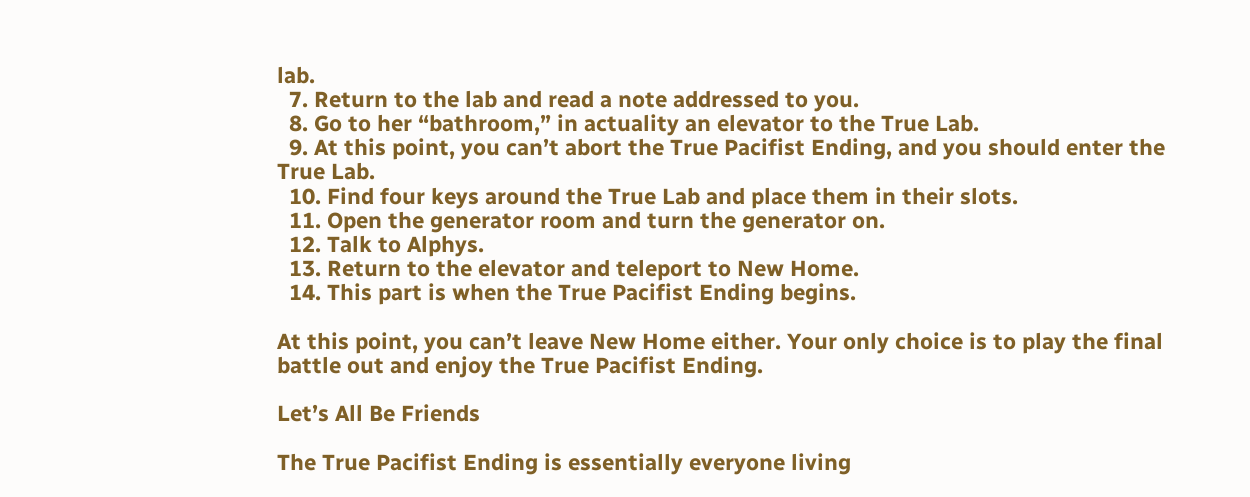lab.
  7. Return to the lab and read a note addressed to you.
  8. Go to her “bathroom,” in actuality an elevator to the True Lab.
  9. At this point, you can’t abort the True Pacifist Ending, and you should enter the True Lab.
  10. Find four keys around the True Lab and place them in their slots.
  11. Open the generator room and turn the generator on.
  12. Talk to Alphys.
  13. Return to the elevator and teleport to New Home.
  14. This part is when the True Pacifist Ending begins.

At this point, you can’t leave New Home either. Your only choice is to play the final battle out and enjoy the True Pacifist Ending.

Let’s All Be Friends

The True Pacifist Ending is essentially everyone living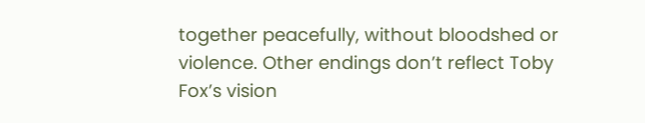together peacefully, without bloodshed or violence. Other endings don’t reflect Toby Fox’s vision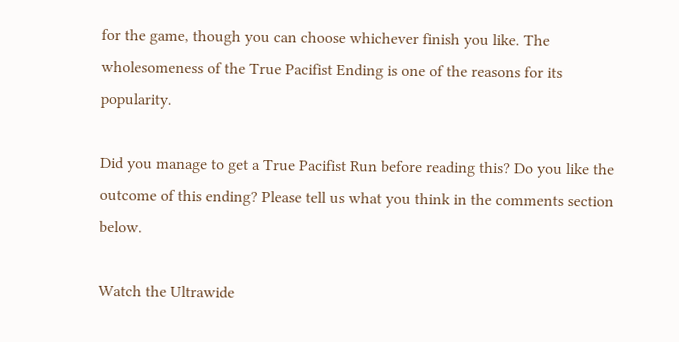for the game, though you can choose whichever finish you like. The wholesomeness of the True Pacifist Ending is one of the reasons for its popularity.

Did you manage to get a True Pacifist Run before reading this? Do you like the outcome of this ending? Please tell us what you think in the comments section below.

Watch the Ultrawide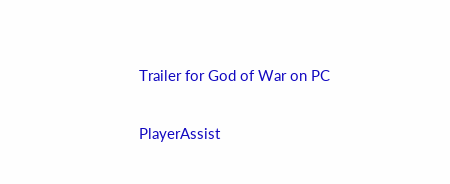Trailer for God of War on PC


PlayerAssist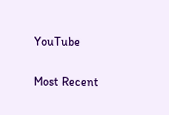YouTube

Most Recent